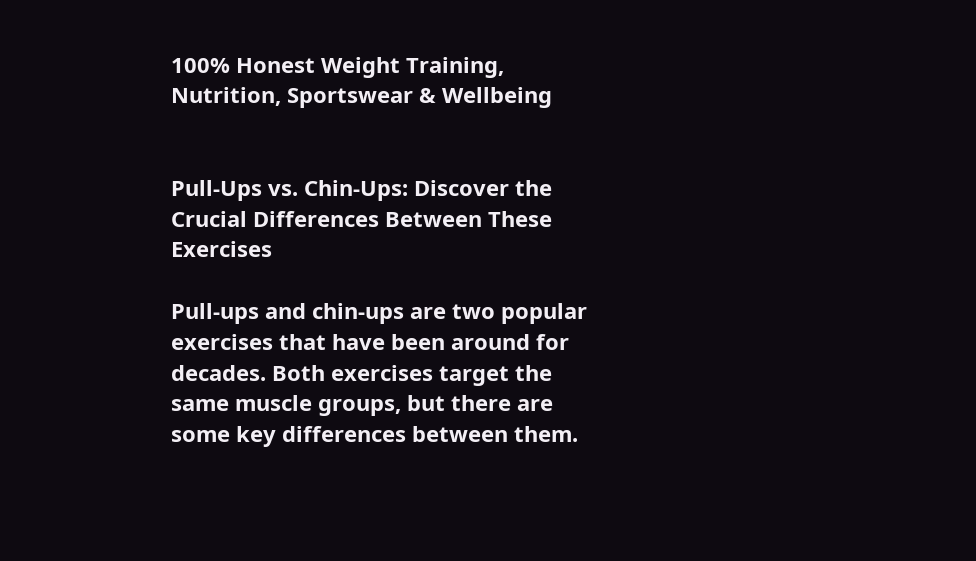100% Honest Weight Training, Nutrition, Sportswear & Wellbeing


Pull-Ups vs. Chin-Ups: Discover the Crucial Differences Between These Exercises

Pull-ups and chin-ups are two popular exercises that have been around for decades. Both exercises target the same muscle groups, but there are some key differences between them.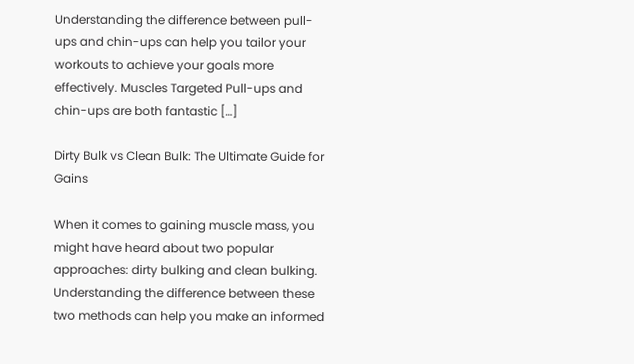Understanding the difference between pull-ups and chin-ups can help you tailor your workouts to achieve your goals more effectively. Muscles Targeted Pull-ups and chin-ups are both fantastic […]

Dirty Bulk vs Clean Bulk: The Ultimate Guide for Gains

When it comes to gaining muscle mass, you might have heard about two popular approaches: dirty bulking and clean bulking. Understanding the difference between these two methods can help you make an informed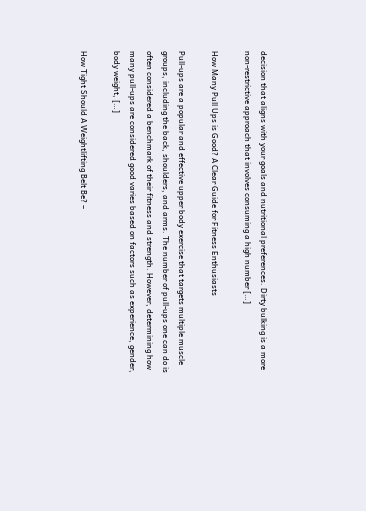decision that aligns with your goals and nutritional preferences. Dirty bulking is a more non-restrictive approach that involves consuming a high number […]

How Many Pull Ups is Good? A Clear Guide for Fitness Enthusiasts

Pull-ups are a popular and effective upper body exercise that targets multiple muscle groups, including the back, shoulders, and arms. The number of pull-ups one can do is often considered a benchmark of their fitness and strength. However, determining how many pull-ups are considered good varies based on factors such as experience, gender, body weight, […]

How Tight Should A Weightlifting Belt Be? –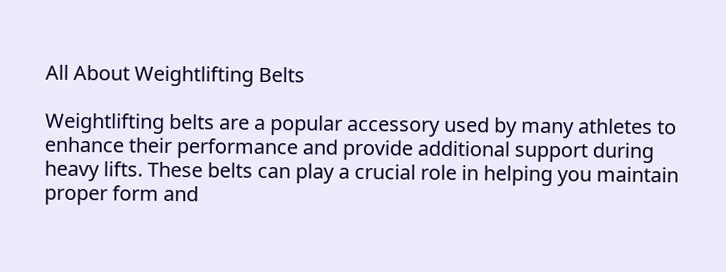All About Weightlifting Belts

Weightlifting belts are a popular accessory used by many athletes to enhance their performance and provide additional support during heavy lifts. These belts can play a crucial role in helping you maintain proper form and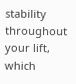stability throughout your lift, which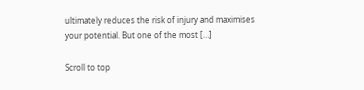ultimately reduces the risk of injury and maximises your potential. But one of the most […]

Scroll to top